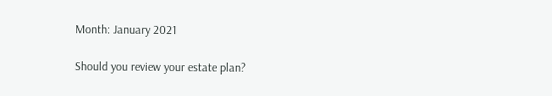Month: January 2021

Should you review your estate plan?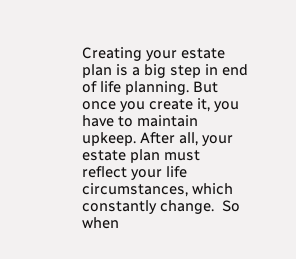Creating your estate plan is a big step in end of life planning. But once you create it, you have to maintain upkeep. After all, your estate plan must reflect your life circumstances, which constantly change.  So when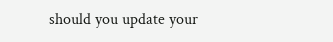should you update your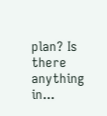plan? Is there anything in...